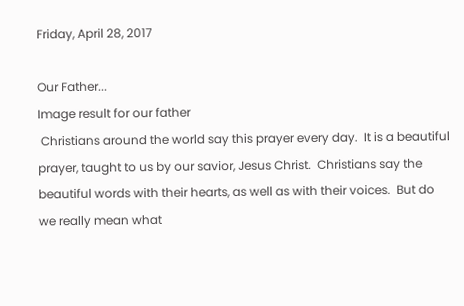Friday, April 28, 2017

Our Father...
Image result for our father
 Christians around the world say this prayer every day.  It is a beautiful prayer, taught to us by our savior, Jesus Christ.  Christians say the beautiful words with their hearts, as well as with their voices.  But do we really mean what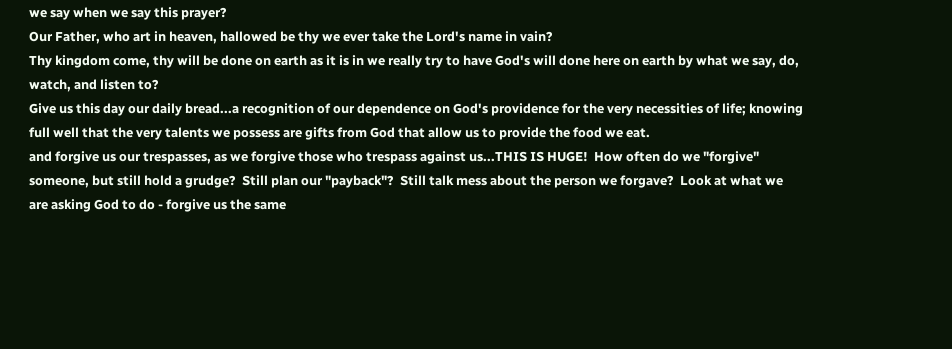we say when we say this prayer?
Our Father, who art in heaven, hallowed be thy we ever take the Lord's name in vain?
Thy kingdom come, thy will be done on earth as it is in we really try to have God's will done here on earth by what we say, do, watch, and listen to?
Give us this day our daily bread...a recognition of our dependence on God's providence for the very necessities of life; knowing full well that the very talents we possess are gifts from God that allow us to provide the food we eat.
and forgive us our trespasses, as we forgive those who trespass against us...THIS IS HUGE!  How often do we "forgive" someone, but still hold a grudge?  Still plan our "payback"?  Still talk mess about the person we forgave?  Look at what we are asking God to do - forgive us the same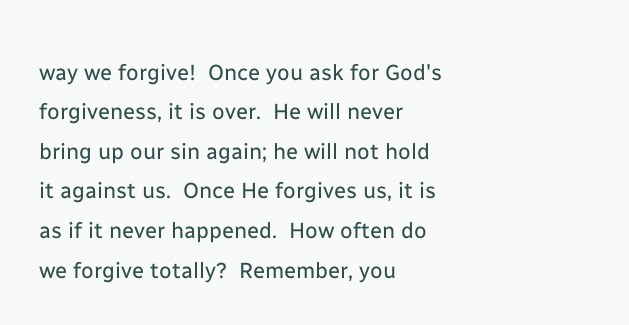way we forgive!  Once you ask for God's forgiveness, it is over.  He will never bring up our sin again; he will not hold it against us.  Once He forgives us, it is as if it never happened.  How often do we forgive totally?  Remember, you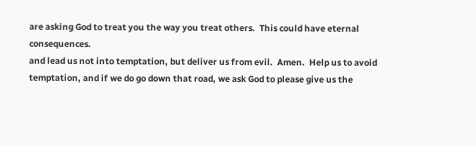are asking God to treat you the way you treat others.  This could have eternal consequences.
and lead us not into temptation, but deliver us from evil.  Amen.  Help us to avoid temptation, and if we do go down that road, we ask God to please give us the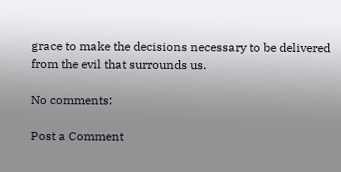grace to make the decisions necessary to be delivered from the evil that surrounds us.

No comments:

Post a Comment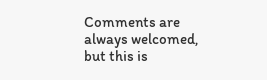Comments are always welcomed, but this is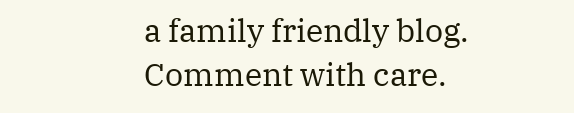a family friendly blog. Comment with care.